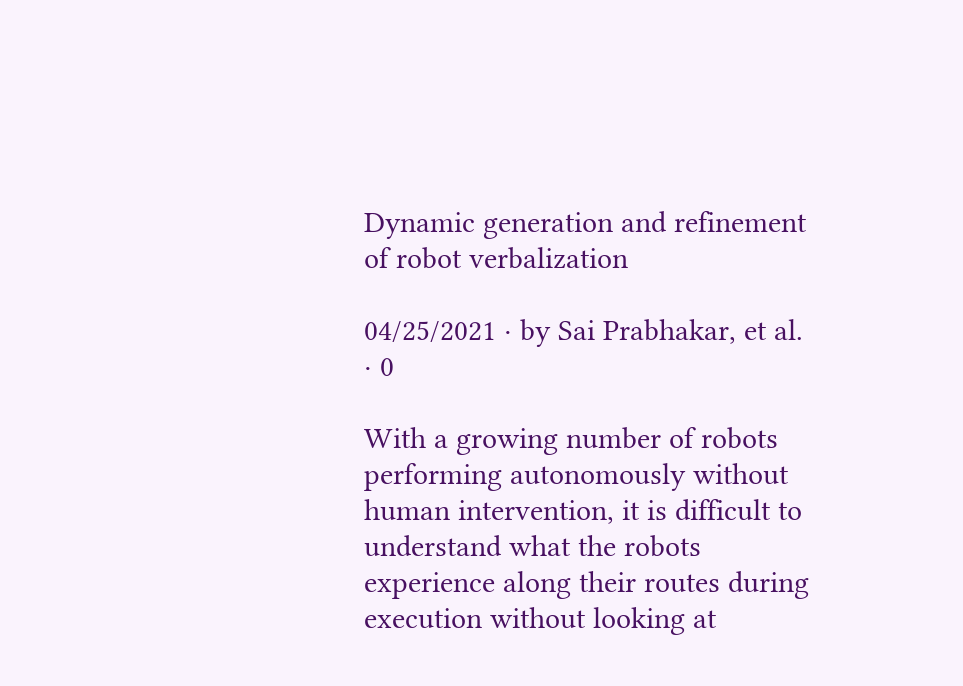Dynamic generation and refinement of robot verbalization

04/25/2021 ∙ by Sai Prabhakar, et al. ∙ 0

With a growing number of robots performing autonomously without human intervention, it is difficult to understand what the robots experience along their routes during execution without looking at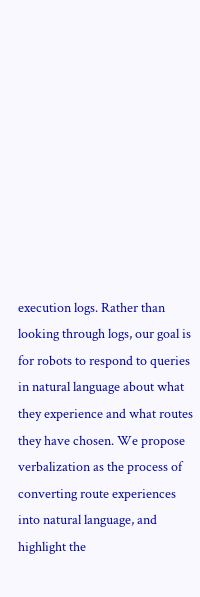execution logs. Rather than looking through logs, our goal is for robots to respond to queries in natural language about what they experience and what routes they have chosen. We propose verbalization as the process of converting route experiences into natural language, and highlight the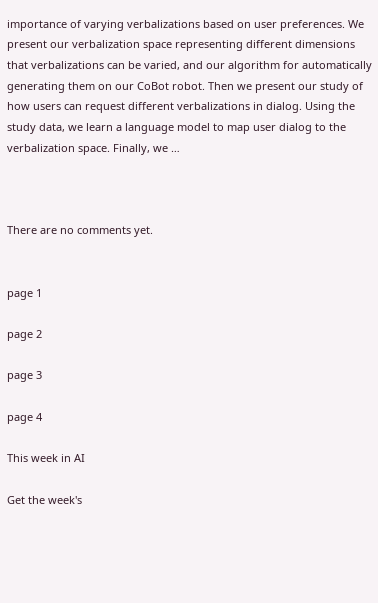importance of varying verbalizations based on user preferences. We present our verbalization space representing different dimensions that verbalizations can be varied, and our algorithm for automatically generating them on our CoBot robot. Then we present our study of how users can request different verbalizations in dialog. Using the study data, we learn a language model to map user dialog to the verbalization space. Finally, we …



There are no comments yet.


page 1

page 2

page 3

page 4

This week in AI

Get the week's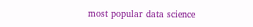most popular data science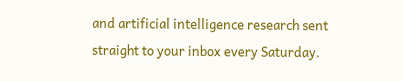and artificial intelligence research sent straight to your inbox every Saturday.